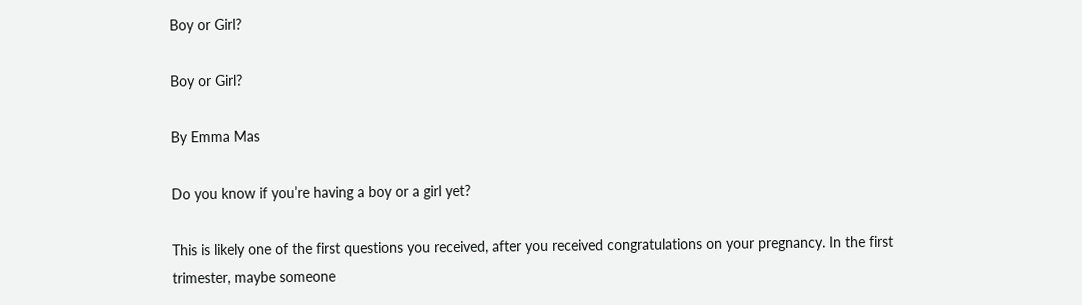Boy or Girl?

Boy or Girl?

By Emma Mas

Do you know if you’re having a boy or a girl yet?

This is likely one of the first questions you received, after you received congratulations on your pregnancy. In the first trimester, maybe someone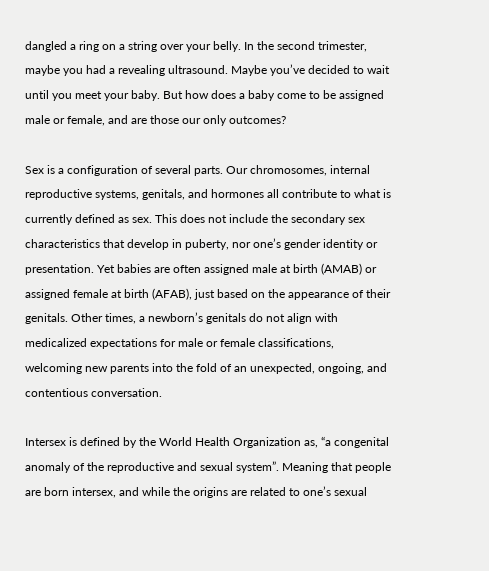dangled a ring on a string over your belly. In the second trimester, maybe you had a revealing ultrasound. Maybe you’ve decided to wait until you meet your baby. But how does a baby come to be assigned male or female, and are those our only outcomes?

Sex is a configuration of several parts. Our chromosomes, internal reproductive systems, genitals, and hormones all contribute to what is currently defined as sex. This does not include the secondary sex characteristics that develop in puberty, nor one’s gender identity or presentation. Yet babies are often assigned male at birth (AMAB) or assigned female at birth (AFAB), just based on the appearance of their genitals. Other times, a newborn’s genitals do not align with medicalized expectations for male or female classifications, welcoming new parents into the fold of an unexpected, ongoing, and contentious conversation.

Intersex is defined by the World Health Organization as, “a congenital anomaly of the reproductive and sexual system”. Meaning that people are born intersex, and while the origins are related to one’s sexual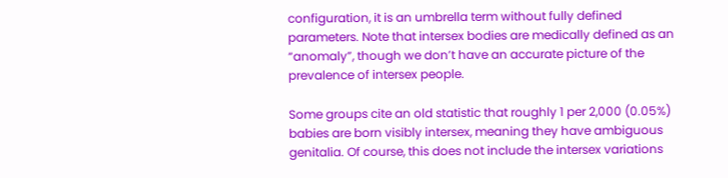configuration, it is an umbrella term without fully defined parameters. Note that intersex bodies are medically defined as an “anomaly”, though we don’t have an accurate picture of the prevalence of intersex people.

Some groups cite an old statistic that roughly 1 per 2,000 (0.05%) babies are born visibly intersex, meaning they have ambiguous genitalia. Of course, this does not include the intersex variations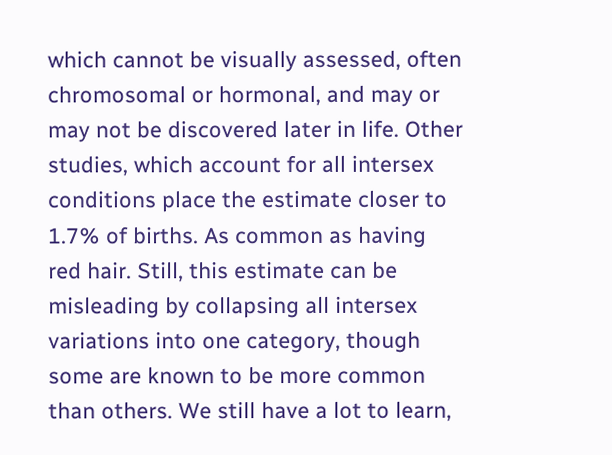which cannot be visually assessed, often chromosomal or hormonal, and may or may not be discovered later in life. Other studies, which account for all intersex conditions place the estimate closer to 1.7% of births. As common as having red hair. Still, this estimate can be misleading by collapsing all intersex variations into one category, though some are known to be more common than others. We still have a lot to learn,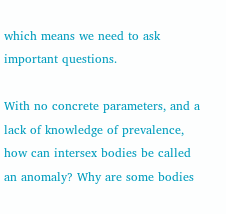which means we need to ask important questions.

With no concrete parameters, and a lack of knowledge of prevalence, how can intersex bodies be called an anomaly? Why are some bodies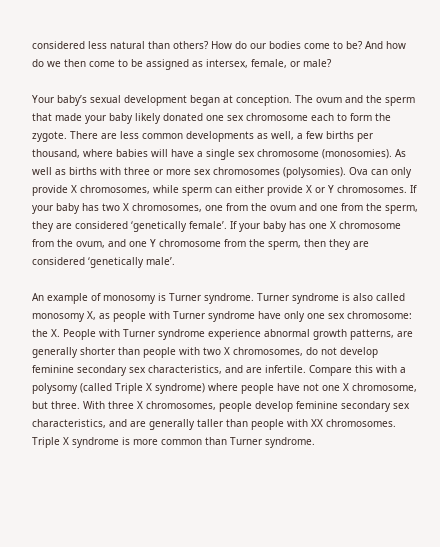considered less natural than others? How do our bodies come to be? And how do we then come to be assigned as intersex, female, or male?

Your baby’s sexual development began at conception. The ovum and the sperm that made your baby likely donated one sex chromosome each to form the zygote. There are less common developments as well, a few births per thousand, where babies will have a single sex chromosome (monosomies). As well as births with three or more sex chromosomes (polysomies). Ova can only provide X chromosomes, while sperm can either provide X or Y chromosomes. If your baby has two X chromosomes, one from the ovum and one from the sperm, they are considered ‘genetically female’. If your baby has one X chromosome from the ovum, and one Y chromosome from the sperm, then they are considered ‘genetically male’.

An example of monosomy is Turner syndrome. Turner syndrome is also called monosomy X, as people with Turner syndrome have only one sex chromosome: the X. People with Turner syndrome experience abnormal growth patterns, are generally shorter than people with two X chromosomes, do not develop feminine secondary sex characteristics, and are infertile. Compare this with a polysomy (called Triple X syndrome) where people have not one X chromosome, but three. With three X chromosomes, people develop feminine secondary sex characteristics, and are generally taller than people with XX chromosomes. Triple X syndrome is more common than Turner syndrome.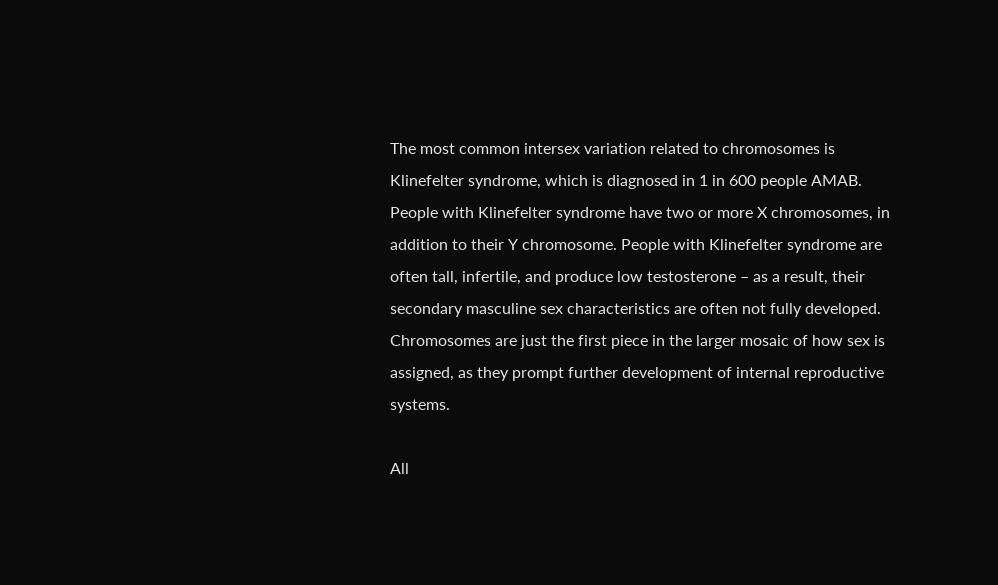The most common intersex variation related to chromosomes is Klinefelter syndrome, which is diagnosed in 1 in 600 people AMAB. People with Klinefelter syndrome have two or more X chromosomes, in addition to their Y chromosome. People with Klinefelter syndrome are often tall, infertile, and produce low testosterone – as a result, their secondary masculine sex characteristics are often not fully developed. Chromosomes are just the first piece in the larger mosaic of how sex is assigned, as they prompt further development of internal reproductive systems.

All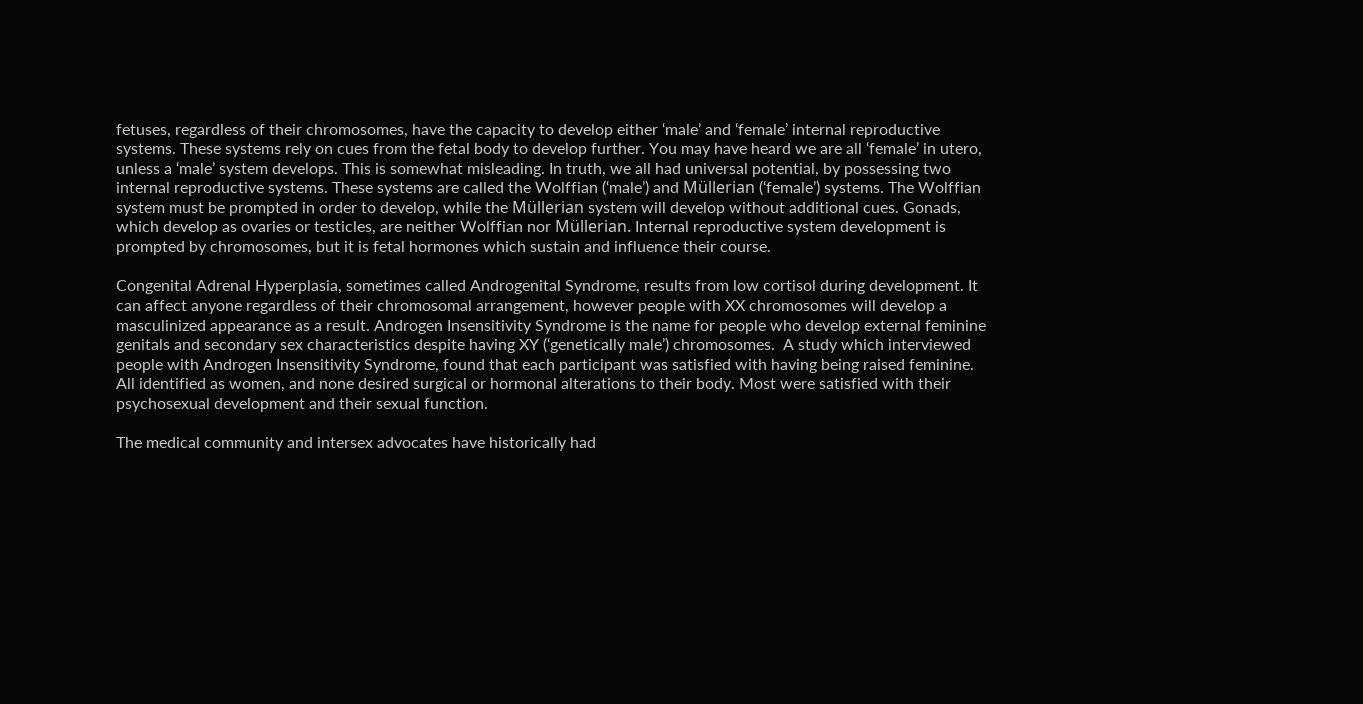fetuses, regardless of their chromosomes, have the capacity to develop either ‘male’ and ‘female’ internal reproductive systems. These systems rely on cues from the fetal body to develop further. You may have heard we are all ‘female’ in utero, unless a ‘male’ system develops. This is somewhat misleading. In truth, we all had universal potential, by possessing two internal reproductive systems. These systems are called the Wolffian (‘male’) and Müllerian (‘female’) systems. The Wolffian system must be prompted in order to develop, while the Müllerian system will develop without additional cues. Gonads, which develop as ovaries or testicles, are neither Wolffian nor Müllerian. Internal reproductive system development is prompted by chromosomes, but it is fetal hormones which sustain and influence their course.

Congenital Adrenal Hyperplasia, sometimes called Androgenital Syndrome, results from low cortisol during development. It can affect anyone regardless of their chromosomal arrangement, however people with XX chromosomes will develop a masculinized appearance as a result. Androgen Insensitivity Syndrome is the name for people who develop external feminine genitals and secondary sex characteristics despite having XY (‘genetically male’) chromosomes.  A study which interviewed people with Androgen Insensitivity Syndrome, found that each participant was satisfied with having being raised feminine. All identified as women, and none desired surgical or hormonal alterations to their body. Most were satisfied with their psychosexual development and their sexual function.

The medical community and intersex advocates have historically had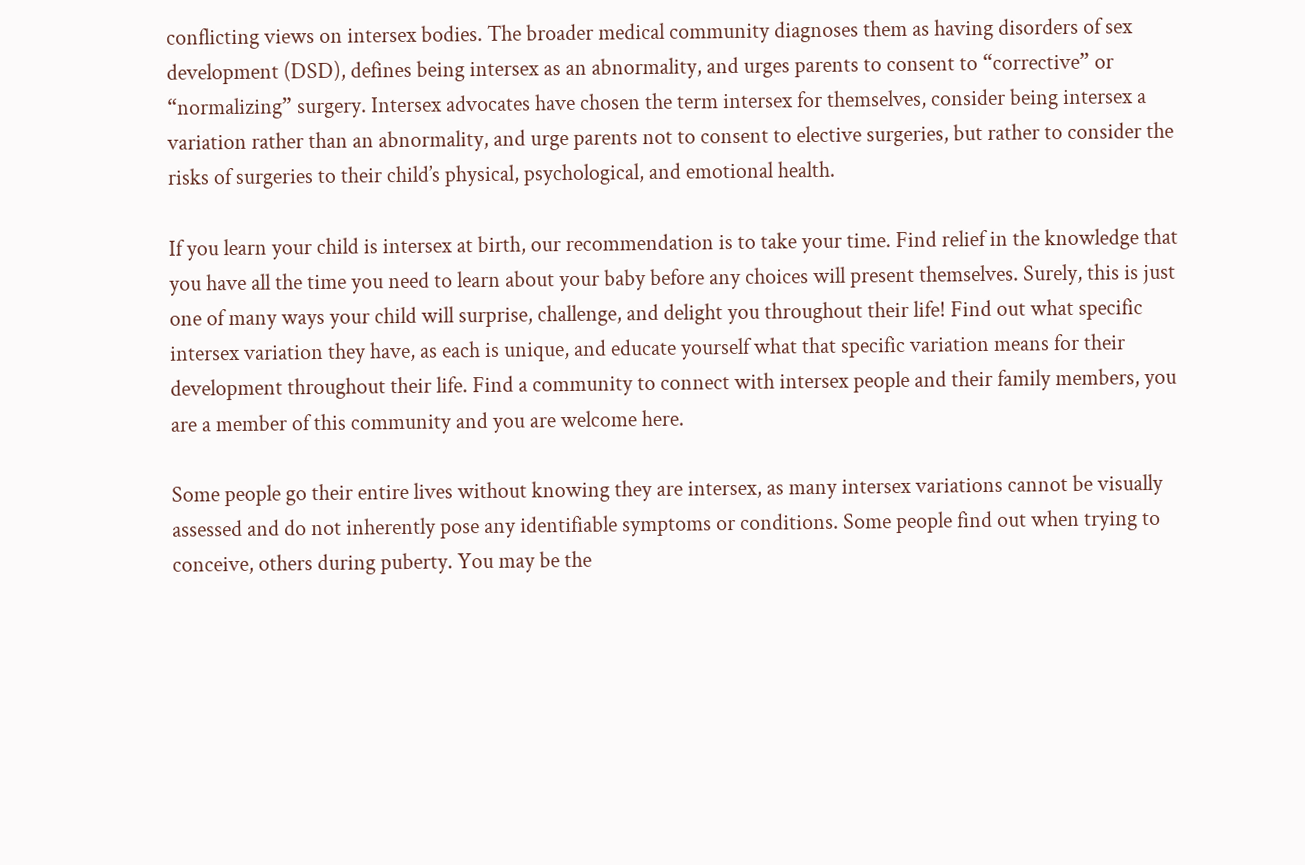conflicting views on intersex bodies. The broader medical community diagnoses them as having disorders of sex development (DSD), defines being intersex as an abnormality, and urges parents to consent to “corrective” or “normalizing” surgery. Intersex advocates have chosen the term intersex for themselves, consider being intersex a variation rather than an abnormality, and urge parents not to consent to elective surgeries, but rather to consider the risks of surgeries to their child’s physical, psychological, and emotional health.

If you learn your child is intersex at birth, our recommendation is to take your time. Find relief in the knowledge that you have all the time you need to learn about your baby before any choices will present themselves. Surely, this is just one of many ways your child will surprise, challenge, and delight you throughout their life! Find out what specific intersex variation they have, as each is unique, and educate yourself what that specific variation means for their development throughout their life. Find a community to connect with intersex people and their family members, you are a member of this community and you are welcome here.

Some people go their entire lives without knowing they are intersex, as many intersex variations cannot be visually assessed and do not inherently pose any identifiable symptoms or conditions. Some people find out when trying to conceive, others during puberty. You may be the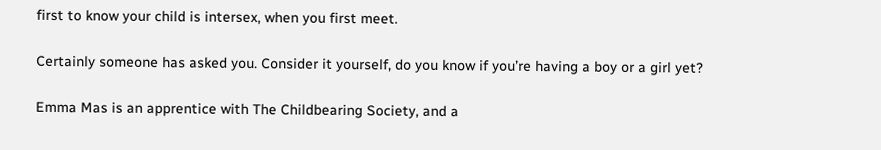first to know your child is intersex, when you first meet.

Certainly someone has asked you. Consider it yourself, do you know if you’re having a boy or a girl yet?

Emma Mas is an apprentice with The Childbearing Society, and a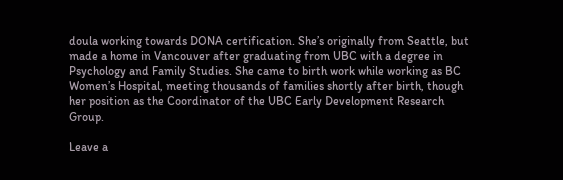doula working towards DONA certification. She’s originally from Seattle, but made a home in Vancouver after graduating from UBC with a degree in Psychology and Family Studies. She came to birth work while working as BC Women’s Hospital, meeting thousands of families shortly after birth, though her position as the Coordinator of the UBC Early Development Research Group.

Leave a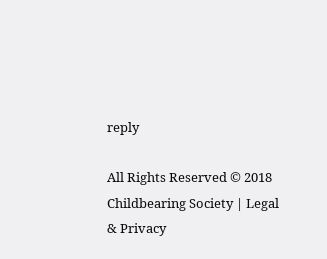reply

All Rights Reserved © 2018 Childbearing Society | Legal & Privacy